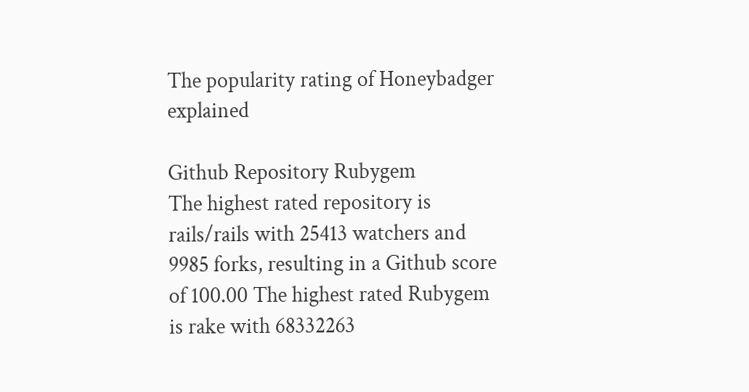The popularity rating of Honeybadger explained

Github Repository Rubygem
The highest rated repository is rails/rails with 25413 watchers and 9985 forks, resulting in a Github score of 100.00 The highest rated Rubygem is rake with 68332263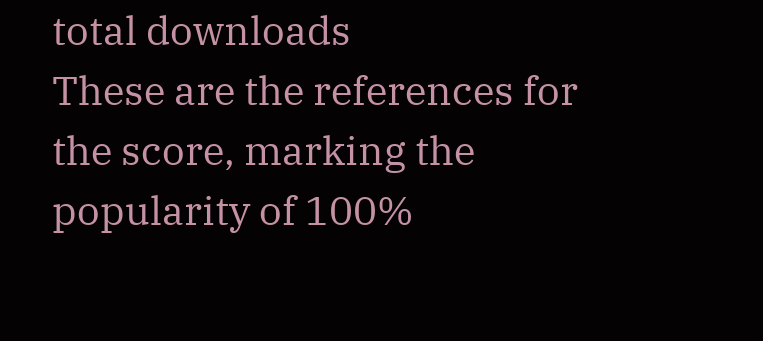total downloads
These are the references for the score, marking the popularity of 100%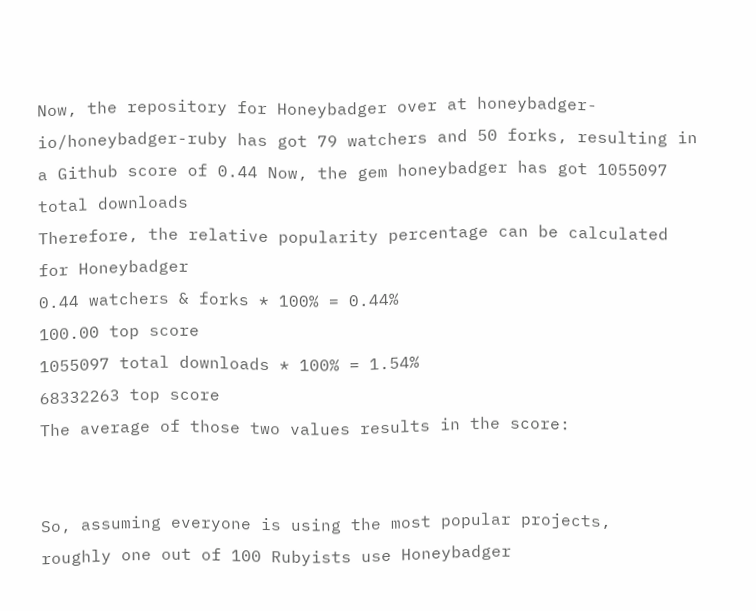Now, the repository for Honeybadger over at honeybadger-io/honeybadger-ruby has got 79 watchers and 50 forks, resulting in a Github score of 0.44 Now, the gem honeybadger has got 1055097 total downloads
Therefore, the relative popularity percentage can be calculated for Honeybadger
0.44 watchers & forks * 100% = 0.44%
100.00 top score
1055097 total downloads * 100% = 1.54%
68332263 top score
The average of those two values results in the score:


So, assuming everyone is using the most popular projects,
roughly one out of 100 Rubyists use Honeybadger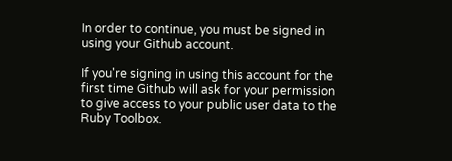In order to continue, you must be signed in using your Github account.

If you're signing in using this account for the first time Github will ask for your permission to give access to your public user data to the Ruby Toolbox.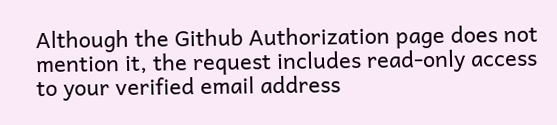Although the Github Authorization page does not mention it, the request includes read-only access to your verified email address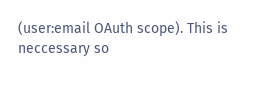(user:email OAuth scope). This is neccessary so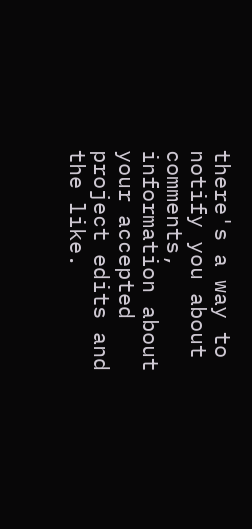there's a way to notify you about comments, information about your accepted project edits and the like.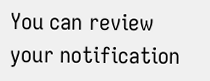You can review your notification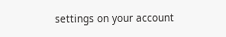settings on your account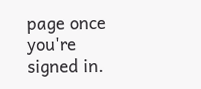page once you're signed in.